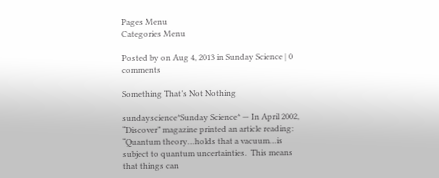Pages Menu
Categories Menu

Posted by on Aug 4, 2013 in Sunday Science | 0 comments

Something That’s Not Nothing

sundayscience*Sunday Science* — In April 2002, “Discover” magazine printed an article reading:  “Quantum theory…holds that a vacuum…is subject to quantum uncertainties.  This means that things can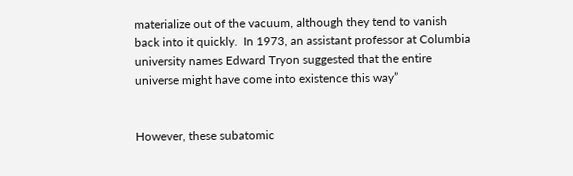materialize out of the vacuum, although they tend to vanish back into it quickly.  In 1973, an assistant professor at Columbia university names Edward Tryon suggested that the entire universe might have come into existence this way”


However, these subatomic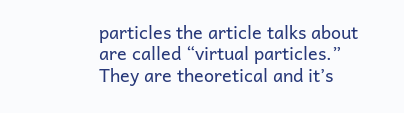particles the article talks about are called “virtual particles.”  They are theoretical and it’s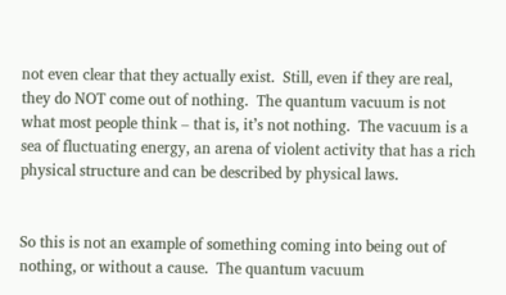not even clear that they actually exist.  Still, even if they are real, they do NOT come out of nothing.  The quantum vacuum is not what most people think – that is, it’s not nothing.  The vacuum is a sea of fluctuating energy, an arena of violent activity that has a rich physical structure and can be described by physical laws.


So this is not an example of something coming into being out of nothing, or without a cause.  The quantum vacuum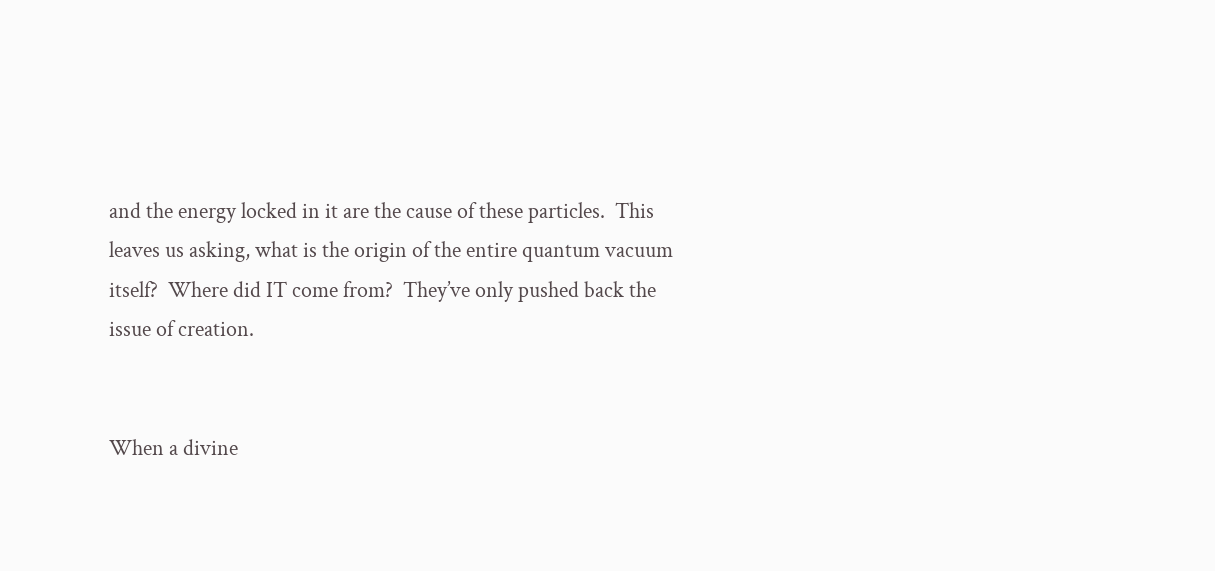and the energy locked in it are the cause of these particles.  This leaves us asking, what is the origin of the entire quantum vacuum itself?  Where did IT come from?  They’ve only pushed back the issue of creation.


When a divine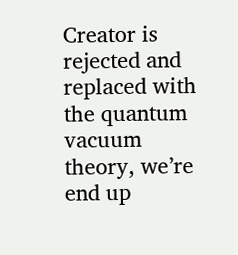Creator is rejected and replaced with the quantum vacuum theory, we’re end up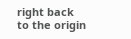right back to the origin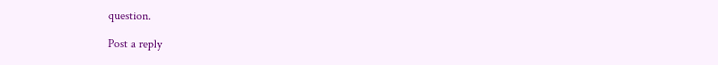question.

Post a reply